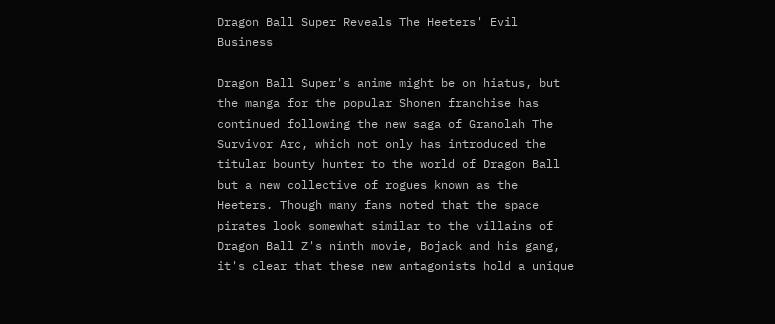Dragon Ball Super Reveals The Heeters' Evil Business

Dragon Ball Super's anime might be on hiatus, but the manga for the popular Shonen franchise has continued following the new saga of Granolah The Survivor Arc, which not only has introduced the titular bounty hunter to the world of Dragon Ball but a new collective of rogues known as the Heeters. Though many fans noted that the space pirates look somewhat similar to the villains of Dragon Ball Z's ninth movie, Bojack and his gang, it's clear that these new antagonists hold a unique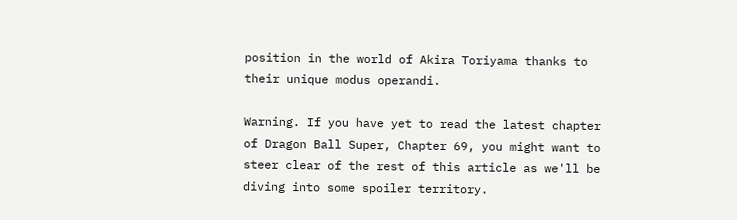position in the world of Akira Toriyama thanks to their unique modus operandi.

Warning. If you have yet to read the latest chapter of Dragon Ball Super, Chapter 69, you might want to steer clear of the rest of this article as we'll be diving into some spoiler territory.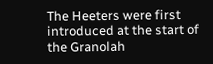The Heeters were first introduced at the start of the Granolah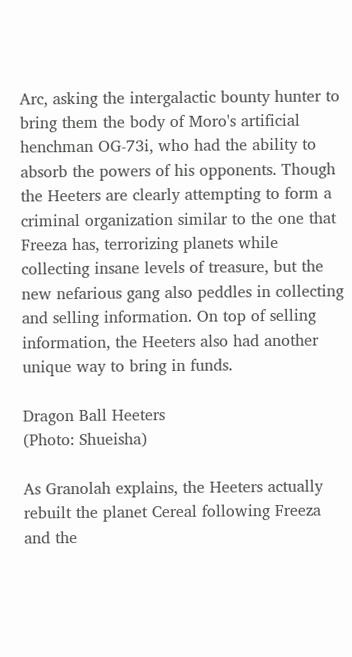Arc, asking the intergalactic bounty hunter to bring them the body of Moro's artificial henchman OG-73i, who had the ability to absorb the powers of his opponents. Though the Heeters are clearly attempting to form a criminal organization similar to the one that Freeza has, terrorizing planets while collecting insane levels of treasure, but the new nefarious gang also peddles in collecting and selling information. On top of selling information, the Heeters also had another unique way to bring in funds.

Dragon Ball Heeters
(Photo: Shueisha)

As Granolah explains, the Heeters actually rebuilt the planet Cereal following Freeza and the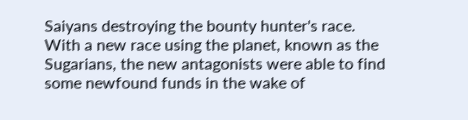Saiyans destroying the bounty hunter's race. With a new race using the planet, known as the Sugarians, the new antagonists were able to find some newfound funds in the wake of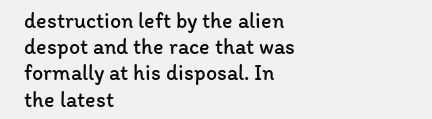destruction left by the alien despot and the race that was formally at his disposal. In the latest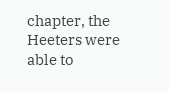chapter, the Heeters were able to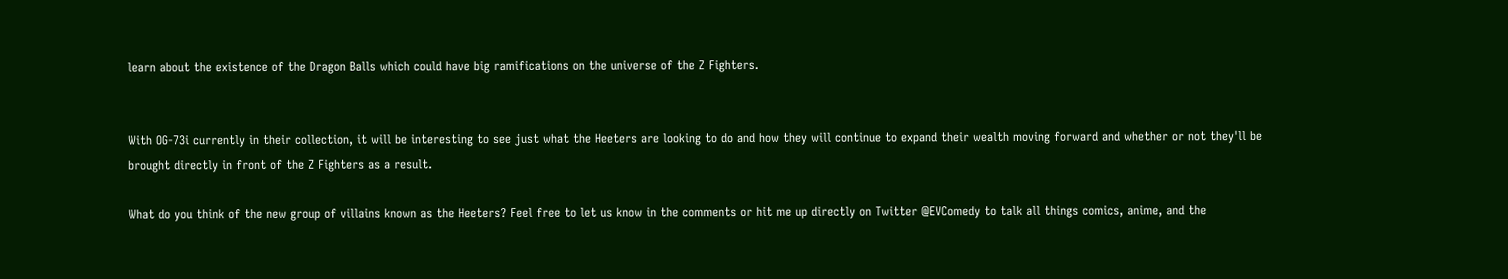learn about the existence of the Dragon Balls which could have big ramifications on the universe of the Z Fighters.


With OG-73i currently in their collection, it will be interesting to see just what the Heeters are looking to do and how they will continue to expand their wealth moving forward and whether or not they'll be brought directly in front of the Z Fighters as a result.

What do you think of the new group of villains known as the Heeters? Feel free to let us know in the comments or hit me up directly on Twitter @EVComedy to talk all things comics, anime, and the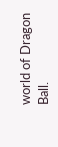world of Dragon Ball.